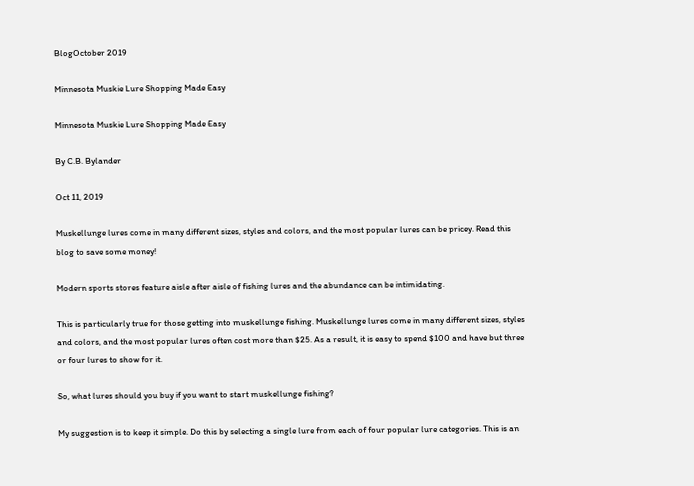BlogOctober 2019

Minnesota Muskie Lure Shopping Made Easy

Minnesota Muskie Lure Shopping Made Easy

By C.B. Bylander

Oct 11, 2019

Muskellunge lures come in many different sizes, styles and colors, and the most popular lures can be pricey. Read this blog to save some money!

Modern sports stores feature aisle after aisle of fishing lures and the abundance can be intimidating.

This is particularly true for those getting into muskellunge fishing. Muskellunge lures come in many different sizes, styles and colors, and the most popular lures often cost more than $25. As a result, it is easy to spend $100 and have but three or four lures to show for it.

So, what lures should you buy if you want to start muskellunge fishing?

My suggestion is to keep it simple. Do this by selecting a single lure from each of four popular lure categories. This is an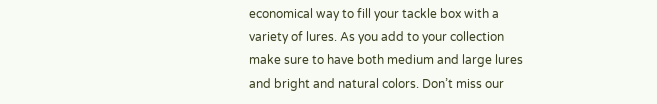economical way to fill your tackle box with a variety of lures. As you add to your collection make sure to have both medium and large lures and bright and natural colors. Don’t miss our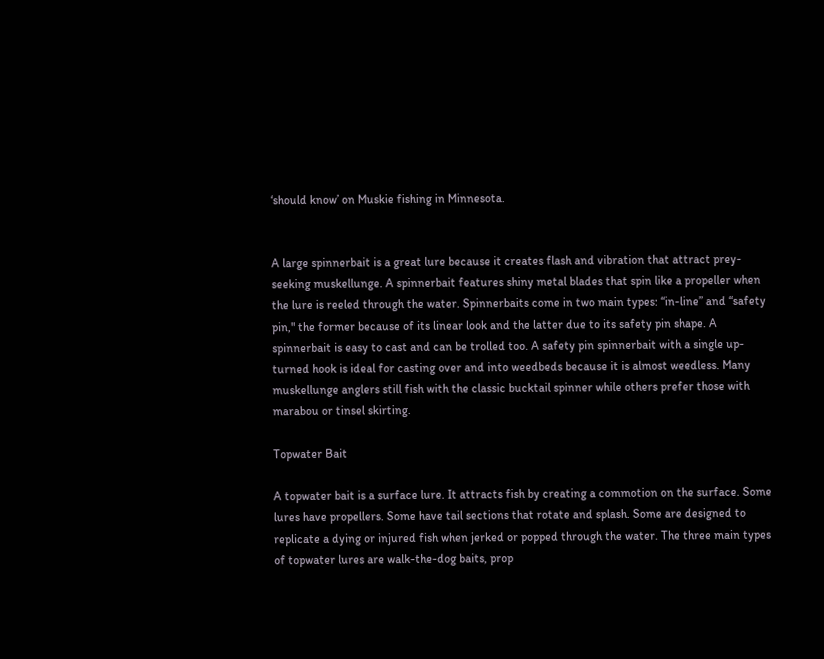‘should know’ on Muskie fishing in Minnesota.


A large spinnerbait is a great lure because it creates flash and vibration that attract prey-seeking muskellunge. A spinnerbait features shiny metal blades that spin like a propeller when the lure is reeled through the water. Spinnerbaits come in two main types: “in-line” and “safety pin," the former because of its linear look and the latter due to its safety pin shape. A spinnerbait is easy to cast and can be trolled too. A safety pin spinnerbait with a single up-turned hook is ideal for casting over and into weedbeds because it is almost weedless. Many muskellunge anglers still fish with the classic bucktail spinner while others prefer those with marabou or tinsel skirting.

Topwater Bait

A topwater bait is a surface lure. It attracts fish by creating a commotion on the surface. Some lures have propellers. Some have tail sections that rotate and splash. Some are designed to replicate a dying or injured fish when jerked or popped through the water. The three main types of topwater lures are walk-the-dog baits, prop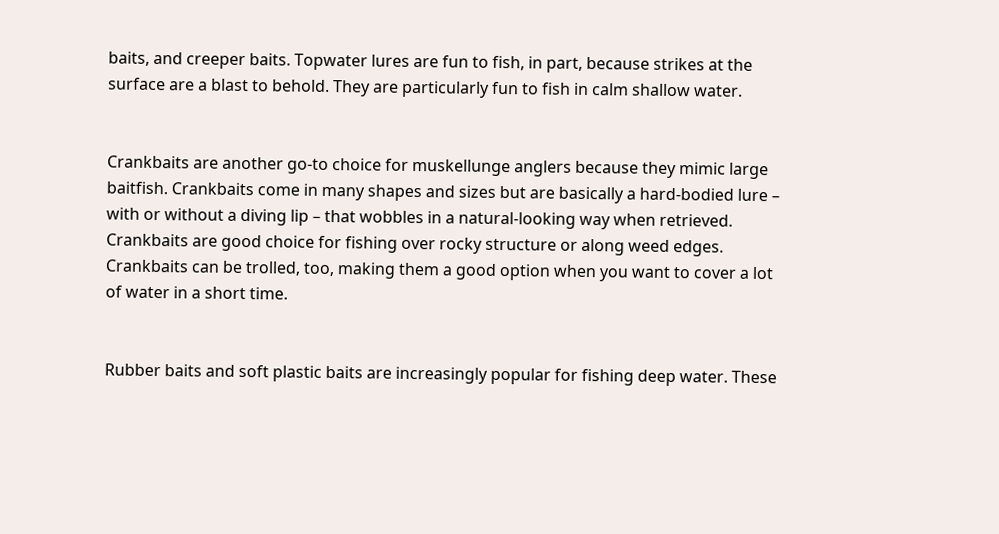baits, and creeper baits. Topwater lures are fun to fish, in part, because strikes at the surface are a blast to behold. They are particularly fun to fish in calm shallow water.


Crankbaits are another go-to choice for muskellunge anglers because they mimic large baitfish. Crankbaits come in many shapes and sizes but are basically a hard-bodied lure – with or without a diving lip – that wobbles in a natural-looking way when retrieved. Crankbaits are good choice for fishing over rocky structure or along weed edges. Crankbaits can be trolled, too, making them a good option when you want to cover a lot of water in a short time.


Rubber baits and soft plastic baits are increasingly popular for fishing deep water. These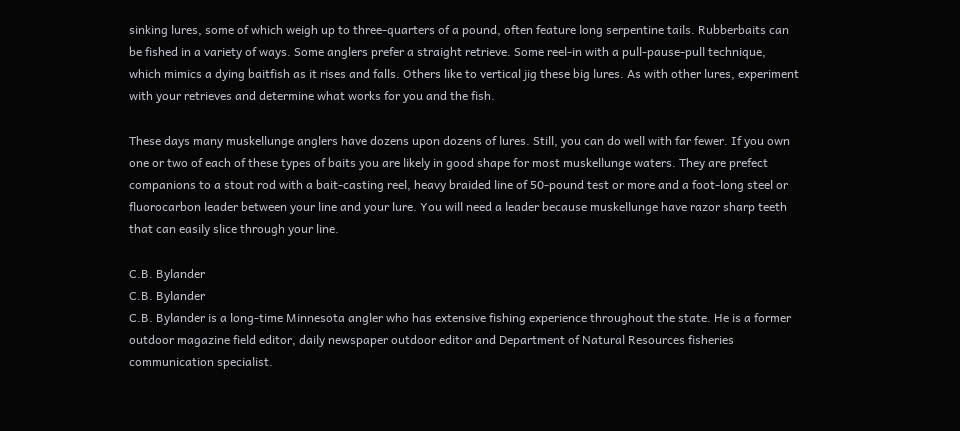sinking lures, some of which weigh up to three-quarters of a pound, often feature long serpentine tails. Rubberbaits can be fished in a variety of ways. Some anglers prefer a straight retrieve. Some reel-in with a pull-pause-pull technique, which mimics a dying baitfish as it rises and falls. Others like to vertical jig these big lures. As with other lures, experiment with your retrieves and determine what works for you and the fish.

These days many muskellunge anglers have dozens upon dozens of lures. Still, you can do well with far fewer. If you own one or two of each of these types of baits you are likely in good shape for most muskellunge waters. They are prefect companions to a stout rod with a bait-casting reel, heavy braided line of 50-pound test or more and a foot-long steel or fluorocarbon leader between your line and your lure. You will need a leader because muskellunge have razor sharp teeth that can easily slice through your line.

C.B. Bylander
C.B. Bylander
C.B. Bylander is a long-time Minnesota angler who has extensive fishing experience throughout the state. He is a former outdoor magazine field editor, daily newspaper outdoor editor and Department of Natural Resources fisheries communication specialist.